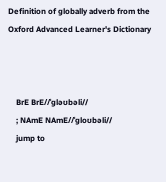Definition of globally adverb from the Oxford Advanced Learner's Dictionary



    BrE BrE//ˈɡləʊbəli//
    ; NAmE NAmE//ˈɡloʊbəli//
    jump to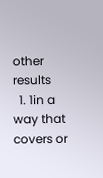other results
  1. 1in a way that covers or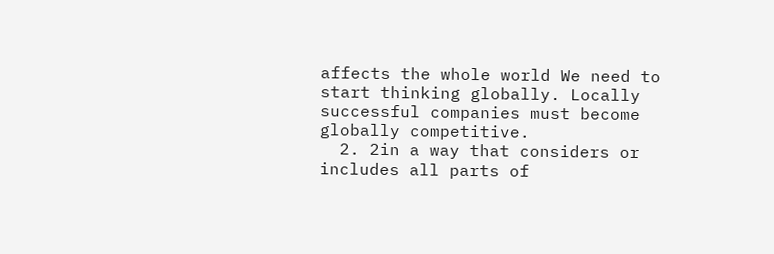affects the whole world We need to start thinking globally. Locally successful companies must become globally competitive.
  2. 2in a way that considers or includes all parts of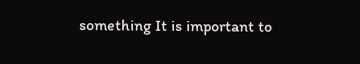something It is important to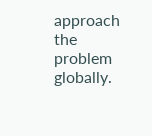approach the problem globally.